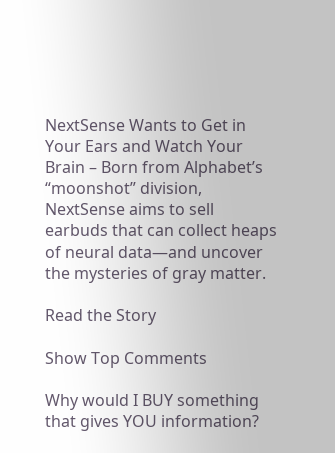NextSense Wants to Get in Your Ears and Watch Your Brain – Born from Alphabet’s “moonshot” division, NextSense aims to sell earbuds that can collect heaps of neural data—and uncover the mysteries of gray matter.

Read the Story

Show Top Comments

Why would I BUY something that gives YOU information?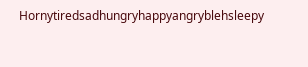Hornytiredsadhungryhappyangryblehsleepy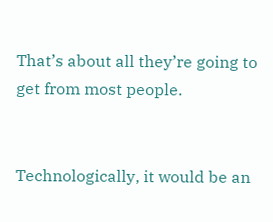That’s about all they’re going to get from most people.


Technologically, it would be an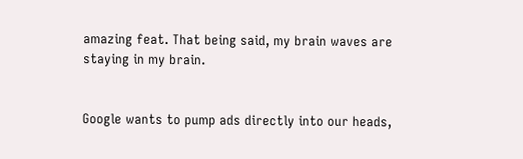amazing feat. That being said, my brain waves are staying in my brain.


Google wants to pump ads directly into our heads,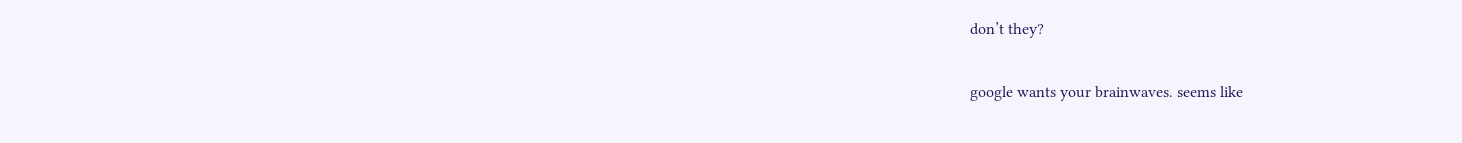don’t they?


google wants your brainwaves. seems like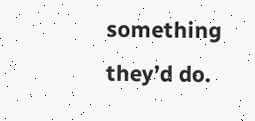something they’d do.